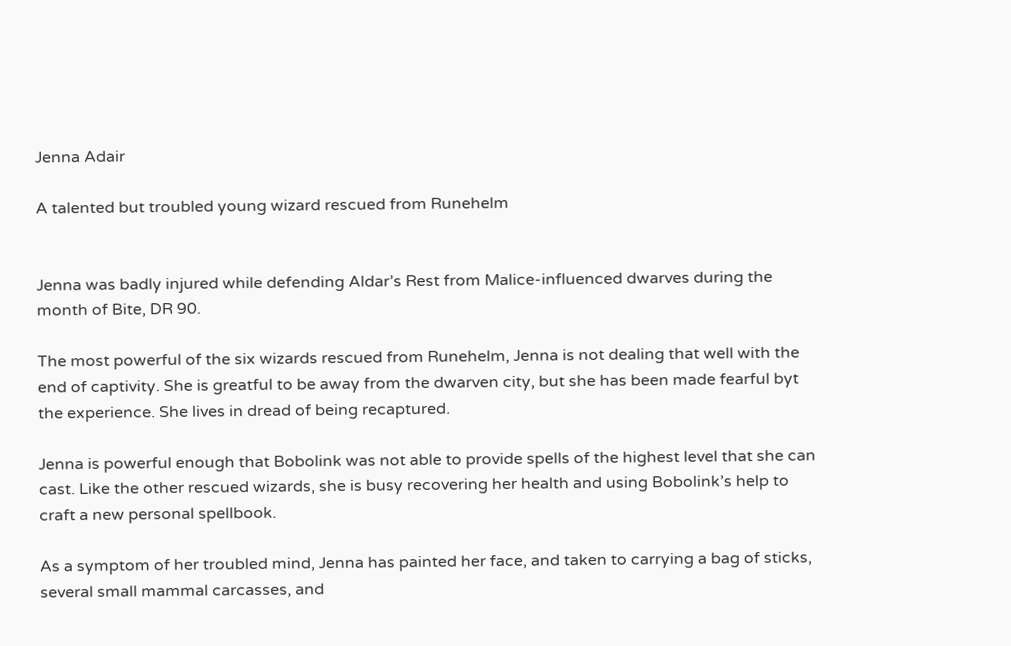Jenna Adair

A talented but troubled young wizard rescued from Runehelm


Jenna was badly injured while defending Aldar’s Rest from Malice-influenced dwarves during the month of Bite, DR 90.

The most powerful of the six wizards rescued from Runehelm, Jenna is not dealing that well with the end of captivity. She is greatful to be away from the dwarven city, but she has been made fearful byt the experience. She lives in dread of being recaptured.

Jenna is powerful enough that Bobolink was not able to provide spells of the highest level that she can cast. Like the other rescued wizards, she is busy recovering her health and using Bobolink’s help to craft a new personal spellbook.

As a symptom of her troubled mind, Jenna has painted her face, and taken to carrying a bag of sticks, several small mammal carcasses, and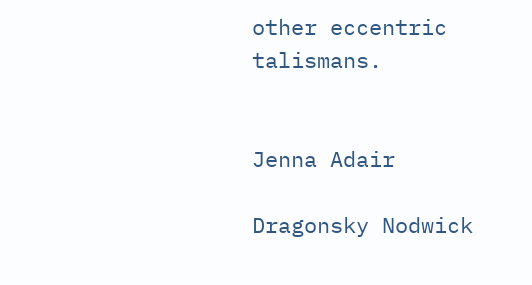other eccentric talismans.


Jenna Adair

Dragonsky Nodwick